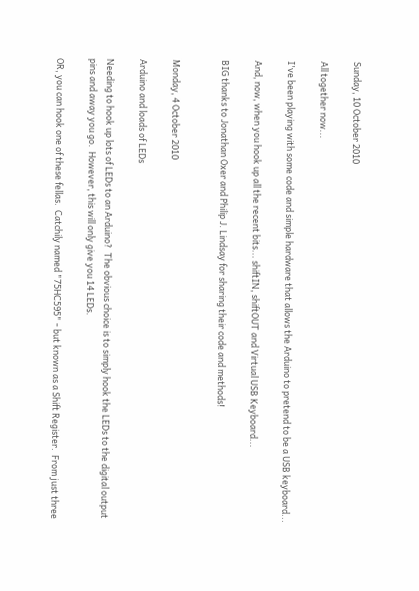Sunday, 10 October 2010

All together now...

I've been playing with some code and simple hardware that allows the Arduino to pretend to be a USB keyboard...

And, now, when you hook up all the recent bits... shiftIN, shiftOUT and Virtual USB Keyboard...

BIG thanks to Jonathan Oxer and Philip J. Lindsay for sharing their code and methods!


Monday, 4 October 2010

Arduino and loads of LEDs

Needing to hook up lots of LEDs to an Arduino?  The obvious choice is to simply hook the LEDs to the digital output pins and away you go.  However, this will only give you 14 LEDs.

OR, you can hook one of these fellas.  Catchily named "75HC595" - but known as a Shift Register.  From just three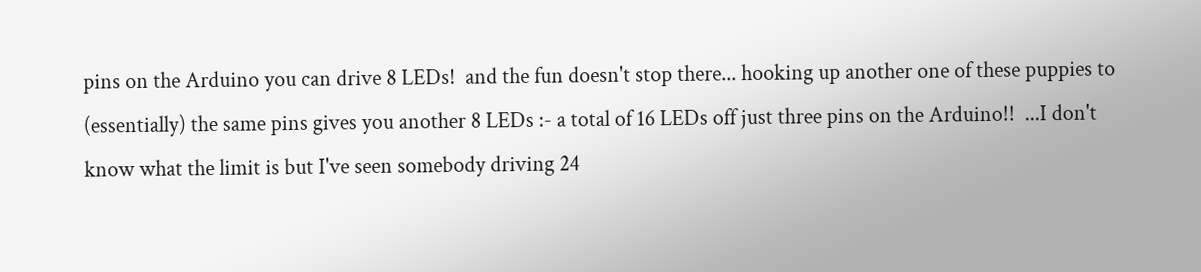pins on the Arduino you can drive 8 LEDs!  and the fun doesn't stop there... hooking up another one of these puppies to (essentially) the same pins gives you another 8 LEDs :- a total of 16 LEDs off just three pins on the Arduino!!  ...I don't know what the limit is but I've seen somebody driving 24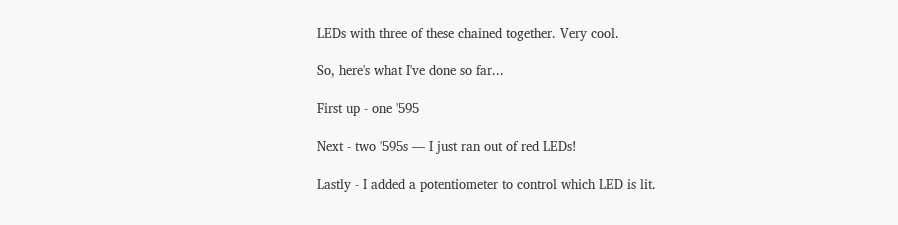LEDs with three of these chained together. Very cool.

So, here's what I've done so far...

First up - one '595

Next - two '595s — I just ran out of red LEDs!

Lastly - I added a potentiometer to control which LED is lit.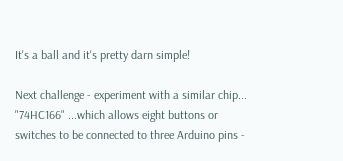It's a ball and it's pretty darn simple!

Next challenge - experiment with a similar chip... "74HC166" ...which allows eight buttons or switches to be connected to three Arduino pins -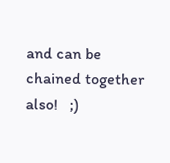and can be chained together also!   ;)